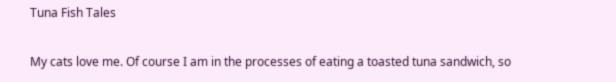Tuna Fish Tales

My cats love me. Of course I am in the processes of eating a toasted tuna sandwich, so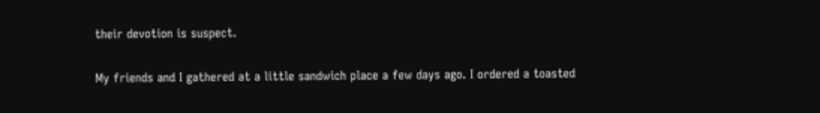their devotion is suspect.

My friends and I gathered at a little sandwich place a few days ago. I ordered a toasted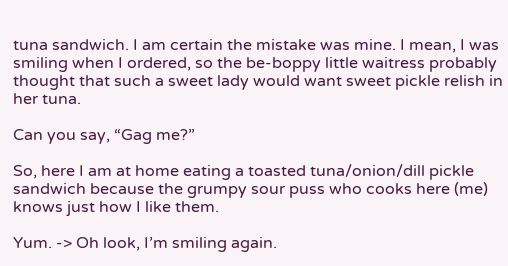tuna sandwich. I am certain the mistake was mine. I mean, I was smiling when I ordered, so the be-boppy little waitress probably thought that such a sweet lady would want sweet pickle relish in her tuna.

Can you say, “Gag me?”

So, here I am at home eating a toasted tuna/onion/dill pickle sandwich because the grumpy sour puss who cooks here (me) knows just how I like them.

Yum. -> Oh look, I’m smiling again.